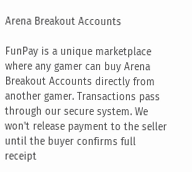Arena Breakout Accounts

FunPay is a unique marketplace where any gamer can buy Arena Breakout Accounts directly from another gamer. Transactions pass through our secure system. We won't release payment to the seller until the buyer confirms full receipt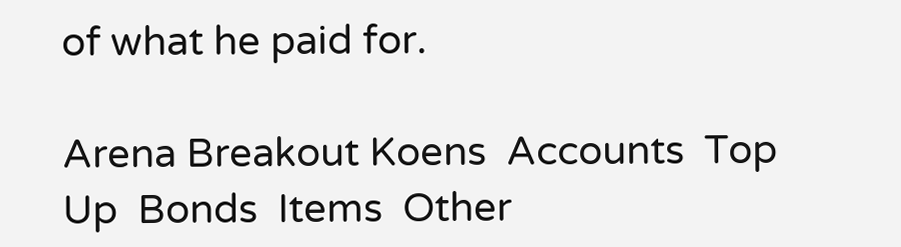of what he paid for.

Arena Breakout Koens  Accounts  Top Up  Bonds  Items  Other